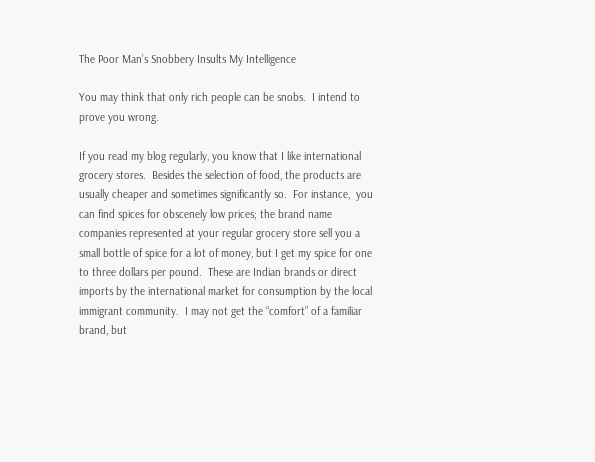The Poor Man’s Snobbery Insults My Intelligence

You may think that only rich people can be snobs.  I intend to prove you wrong.

If you read my blog regularly, you know that I like international grocery stores.  Besides the selection of food, the products are usually cheaper and sometimes significantly so.  For instance,  you can find spices for obscenely low prices; the brand name companies represented at your regular grocery store sell you a small bottle of spice for a lot of money, but I get my spice for one to three dollars per pound.  These are Indian brands or direct imports by the international market for consumption by the local immigrant community.  I may not get the “comfort” of a familiar brand, but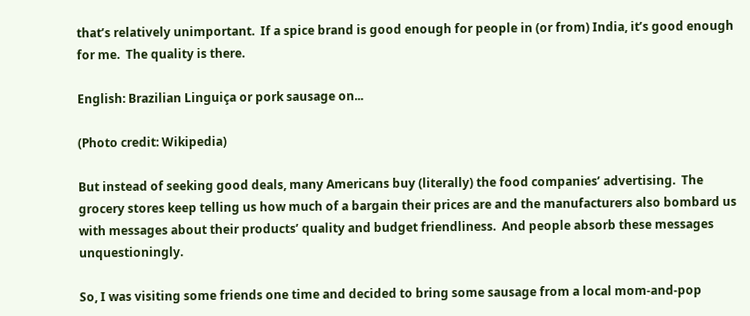that’s relatively unimportant.  If a spice brand is good enough for people in (or from) India, it’s good enough for me.  The quality is there.

English: Brazilian Linguiça or pork sausage on...

(Photo credit: Wikipedia)

But instead of seeking good deals, many Americans buy (literally) the food companies’ advertising.  The grocery stores keep telling us how much of a bargain their prices are and the manufacturers also bombard us with messages about their products’ quality and budget friendliness.  And people absorb these messages unquestioningly.

So, I was visiting some friends one time and decided to bring some sausage from a local mom-and-pop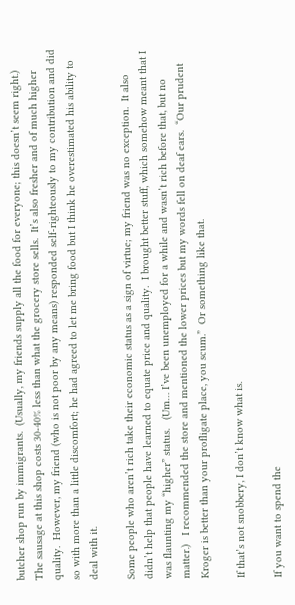butcher shop run by immigrants.  (Usually, my friends supply all the food for everyone; this doesn’t seem right.)  The sausage at this shop costs 30-40% less than what the grocery store sells.  It’s also fresher and of much higher quality.  However, my friend (who is not poor by any means) responded self-righteously to my contribution and did so with more than a little discomfort; he had agreed to let me bring food but I think he overestimated his ability to deal with it.

Some people who aren’t rich take their economic status as a sign of virtue; my friend was no exception.  It also didn’t help that people have learned to equate price and quality.  I brought better stuff, which somehow meant that I was flaunting my “higher” status.   (Um… I’ve been unemployed for a while and wasn’t rich before that, but no matter.)   I recommended the store and mentioned the lower prices but my words fell on deaf ears.  “Our prudent Kroger is better than your profligate place, you scum.”  Or something like that.

If that’s not snobbery, I don’t know what is.

If you want to spend the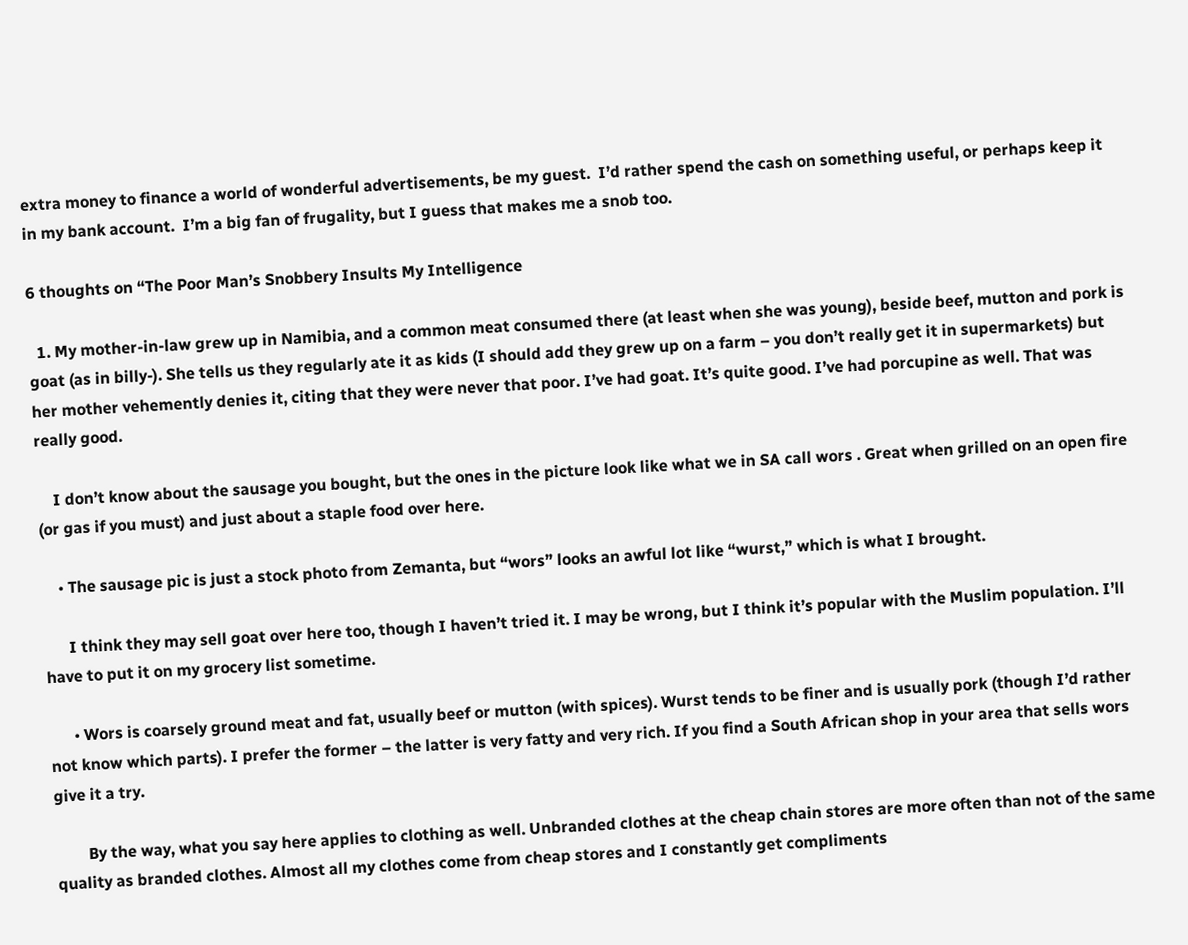extra money to finance a world of wonderful advertisements, be my guest.  I’d rather spend the cash on something useful, or perhaps keep it in my bank account.  I’m a big fan of frugality, but I guess that makes me a snob too.

6 thoughts on “The Poor Man’s Snobbery Insults My Intelligence

  1. My mother-in-law grew up in Namibia, and a common meat consumed there (at least when she was young), beside beef, mutton and pork is goat (as in billy-). She tells us they regularly ate it as kids (I should add they grew up on a farm – you don’t really get it in supermarkets) but her mother vehemently denies it, citing that they were never that poor. I’ve had goat. It’s quite good. I’ve had porcupine as well. That was really good.

    I don’t know about the sausage you bought, but the ones in the picture look like what we in SA call wors . Great when grilled on an open fire (or gas if you must) and just about a staple food over here.

    • The sausage pic is just a stock photo from Zemanta, but “wors” looks an awful lot like “wurst,” which is what I brought.

      I think they may sell goat over here too, though I haven’t tried it. I may be wrong, but I think it’s popular with the Muslim population. I’ll have to put it on my grocery list sometime.

      • Wors is coarsely ground meat and fat, usually beef or mutton (with spices). Wurst tends to be finer and is usually pork (though I’d rather not know which parts). I prefer the former – the latter is very fatty and very rich. If you find a South African shop in your area that sells wors give it a try.

        By the way, what you say here applies to clothing as well. Unbranded clothes at the cheap chain stores are more often than not of the same quality as branded clothes. Almost all my clothes come from cheap stores and I constantly get compliments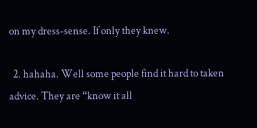on my dress-sense. If only they knew.

  2. hahaha. Well some people find it hard to taken advice. They are “know it all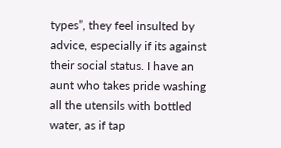types”, they feel insulted by advice, especially if its against their social status. I have an aunt who takes pride washing all the utensils with bottled water, as if tap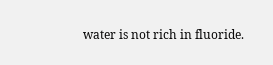water is not rich in fluoride.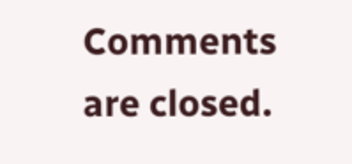Comments are closed.